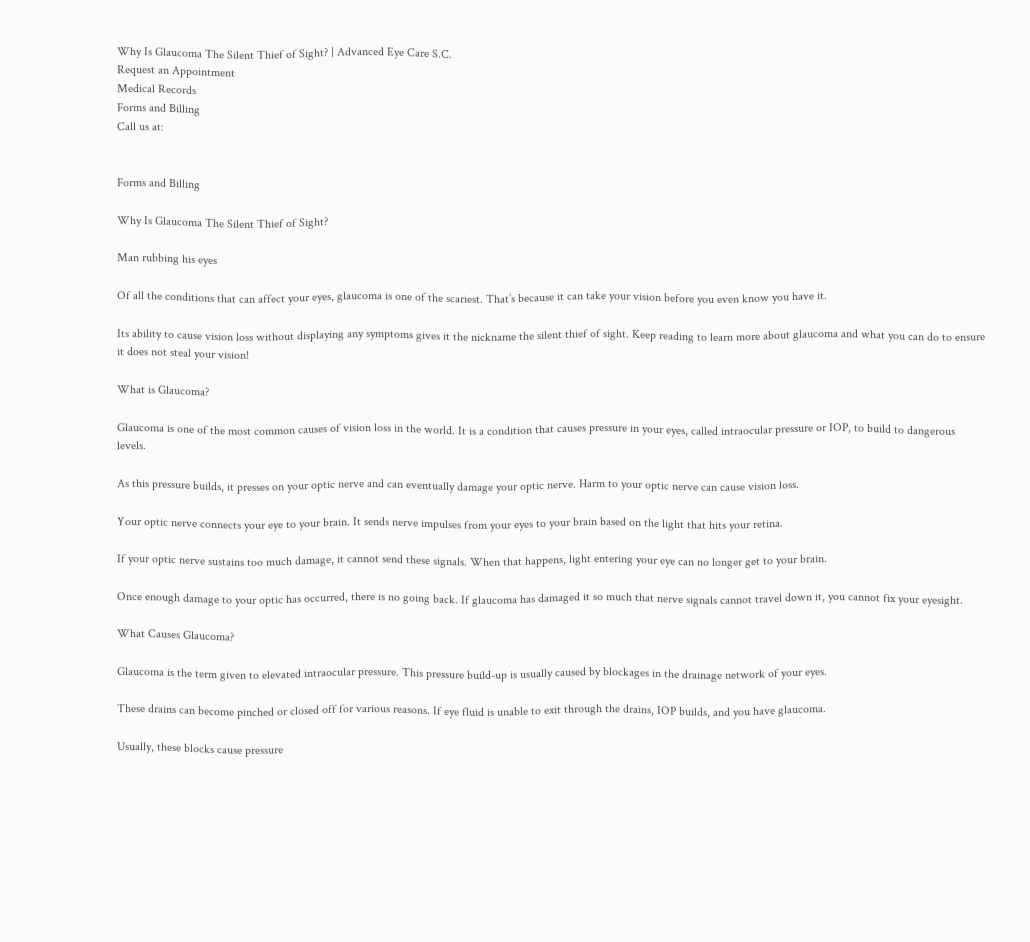Why Is Glaucoma The Silent Thief of Sight? | Advanced Eye Care S.C.
Request an Appointment
Medical Records
Forms and Billing
Call us at:


Forms and Billing

Why Is Glaucoma The Silent Thief of Sight?

Man rubbing his eyes

Of all the conditions that can affect your eyes, glaucoma is one of the scariest. That’s because it can take your vision before you even know you have it.

Its ability to cause vision loss without displaying any symptoms gives it the nickname the silent thief of sight. Keep reading to learn more about glaucoma and what you can do to ensure it does not steal your vision!

What is Glaucoma?

Glaucoma is one of the most common causes of vision loss in the world. It is a condition that causes pressure in your eyes, called intraocular pressure or IOP, to build to dangerous levels.

As this pressure builds, it presses on your optic nerve and can eventually damage your optic nerve. Harm to your optic nerve can cause vision loss.

Your optic nerve connects your eye to your brain. It sends nerve impulses from your eyes to your brain based on the light that hits your retina.

If your optic nerve sustains too much damage, it cannot send these signals. When that happens, light entering your eye can no longer get to your brain.

Once enough damage to your optic has occurred, there is no going back. If glaucoma has damaged it so much that nerve signals cannot travel down it, you cannot fix your eyesight.

What Causes Glaucoma?

Glaucoma is the term given to elevated intraocular pressure. This pressure build-up is usually caused by blockages in the drainage network of your eyes.

These drains can become pinched or closed off for various reasons. If eye fluid is unable to exit through the drains, IOP builds, and you have glaucoma.

Usually, these blocks cause pressure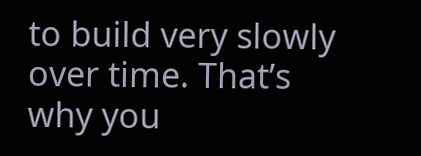to build very slowly over time. That’s why you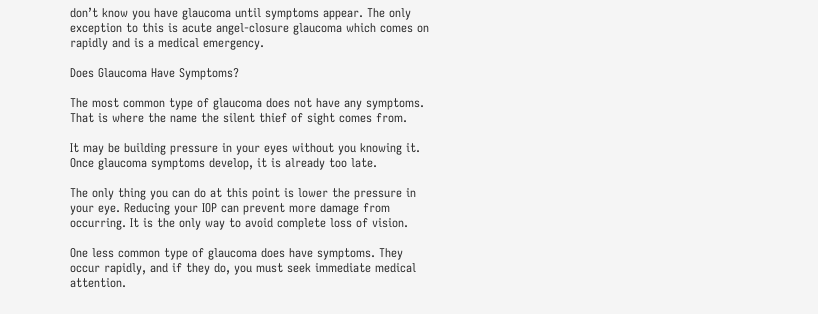don’t know you have glaucoma until symptoms appear. The only exception to this is acute angel-closure glaucoma which comes on rapidly and is a medical emergency.

Does Glaucoma Have Symptoms?

The most common type of glaucoma does not have any symptoms. That is where the name the silent thief of sight comes from.

It may be building pressure in your eyes without you knowing it. Once glaucoma symptoms develop, it is already too late.

The only thing you can do at this point is lower the pressure in your eye. Reducing your IOP can prevent more damage from occurring. It is the only way to avoid complete loss of vision.

One less common type of glaucoma does have symptoms. They occur rapidly, and if they do, you must seek immediate medical attention.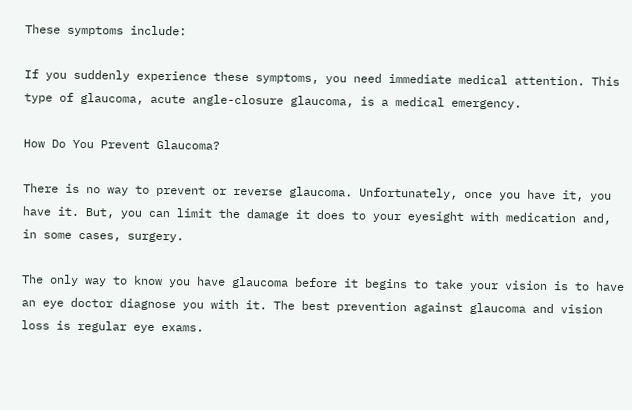These symptoms include:

If you suddenly experience these symptoms, you need immediate medical attention. This type of glaucoma, acute angle-closure glaucoma, is a medical emergency.

How Do You Prevent Glaucoma?

There is no way to prevent or reverse glaucoma. Unfortunately, once you have it, you have it. But, you can limit the damage it does to your eyesight with medication and, in some cases, surgery.

The only way to know you have glaucoma before it begins to take your vision is to have an eye doctor diagnose you with it. The best prevention against glaucoma and vision loss is regular eye exams.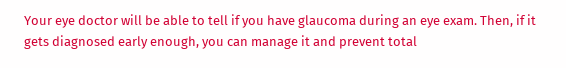Your eye doctor will be able to tell if you have glaucoma during an eye exam. Then, if it gets diagnosed early enough, you can manage it and prevent total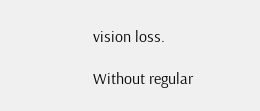vision loss.

Without regular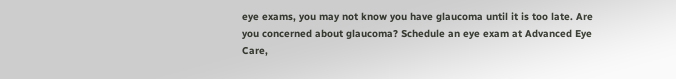eye exams, you may not know you have glaucoma until it is too late. Are you concerned about glaucoma? Schedule an eye exam at Advanced Eye Care,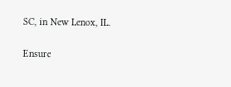SC, in New Lenox, IL.

Ensure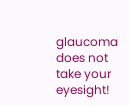glaucoma does not take your eyesight!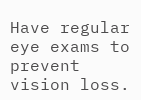Have regular eye exams to prevent vision loss.